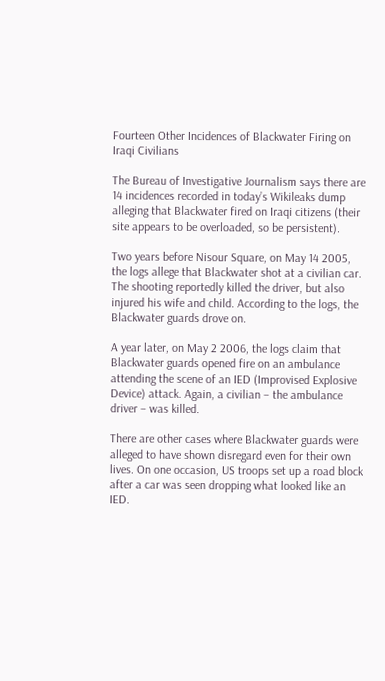Fourteen Other Incidences of Blackwater Firing on Iraqi Civilians

The Bureau of Investigative Journalism says there are 14 incidences recorded in today’s Wikileaks dump alleging that Blackwater fired on Iraqi citizens (their site appears to be overloaded, so be persistent).

Two years before Nisour Square, on May 14 2005, the logs allege that Blackwater shot at a civilian car. The shooting reportedly killed the driver, but also injured his wife and child. According to the logs, the Blackwater guards drove on.

A year later, on May 2 2006, the logs claim that Blackwater guards opened fire on an ambulance attending the scene of an IED (Improvised Explosive Device) attack. Again, a civilian – the ambulance driver – was killed.

There are other cases where Blackwater guards were alleged to have shown disregard even for their own lives. On one occasion, US troops set up a road block after a car was seen dropping what looked like an IED.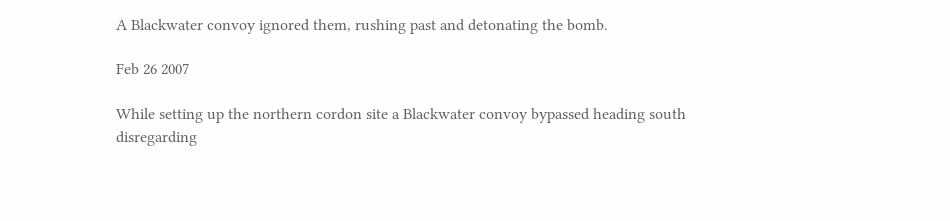A Blackwater convoy ignored them, rushing past and detonating the bomb.

Feb 26 2007

While setting up the northern cordon site a Blackwater convoy bypassed heading south disregarding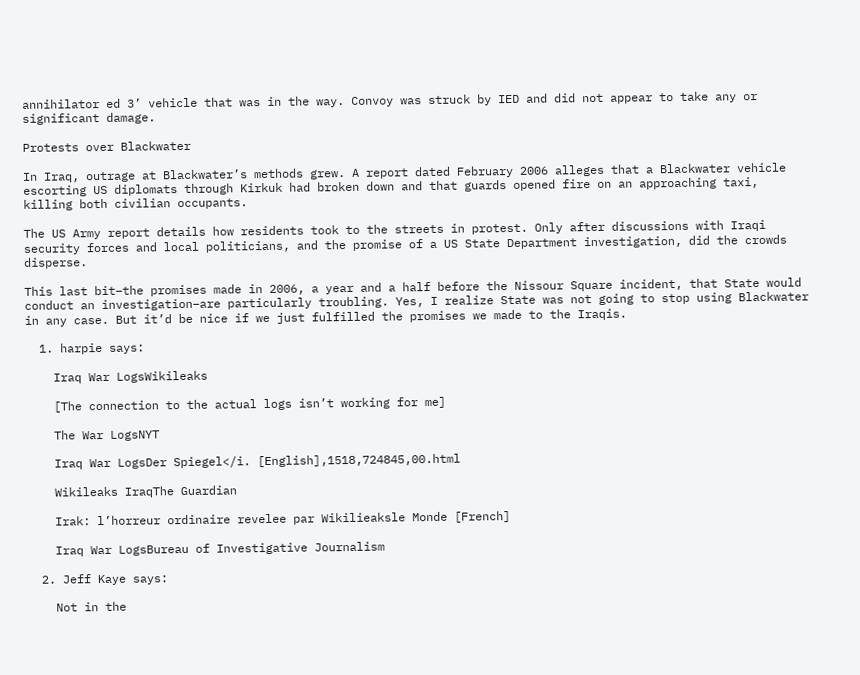annihilator ed 3’ vehicle that was in the way. Convoy was struck by IED and did not appear to take any or significant damage.

Protests over Blackwater

In Iraq, outrage at Blackwater’s methods grew. A report dated February 2006 alleges that a Blackwater vehicle escorting US diplomats through Kirkuk had broken down and that guards opened fire on an approaching taxi, killing both civilian occupants.

The US Army report details how residents took to the streets in protest. Only after discussions with Iraqi security forces and local politicians, and the promise of a US State Department investigation, did the crowds disperse.

This last bit–the promises made in 2006, a year and a half before the Nissour Square incident, that State would conduct an investigation–are particularly troubling. Yes, I realize State was not going to stop using Blackwater in any case. But it’d be nice if we just fulfilled the promises we made to the Iraqis.

  1. harpie says:

    Iraq War LogsWikileaks

    [The connection to the actual logs isn’t working for me]

    The War LogsNYT

    Iraq War LogsDer Spiegel</i. [English],1518,724845,00.html

    Wikileaks IraqThe Guardian

    Irak: l’horreur ordinaire revelee par Wikilieaksle Monde [French]

    Iraq War LogsBureau of Investigative Journalism

  2. Jeff Kaye says:

    Not in the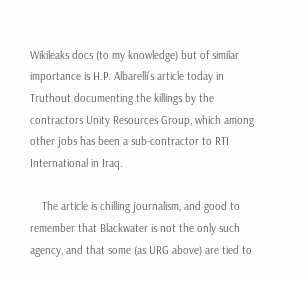Wikileaks docs (to my knowledge) but of similar importance is H.P. Albarelli’s article today in Truthout documenting the killings by the contractors Unity Resources Group, which among other jobs has been a sub-contractor to RTI International in Iraq.

    The article is chilling journalism, and good to remember that Blackwater is not the only such agency, and that some (as URG above) are tied to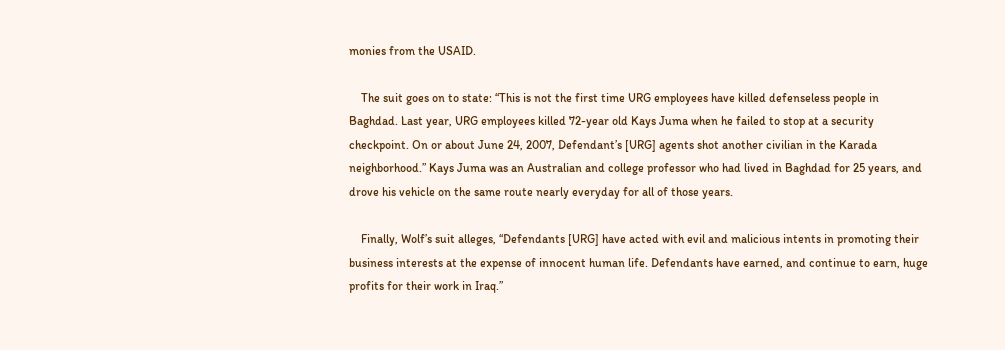monies from the USAID.

    The suit goes on to state: “This is not the first time URG employees have killed defenseless people in Baghdad. Last year, URG employees killed 72-year old Kays Juma when he failed to stop at a security checkpoint. On or about June 24, 2007, Defendant’s [URG] agents shot another civilian in the Karada neighborhood.” Kays Juma was an Australian and college professor who had lived in Baghdad for 25 years, and drove his vehicle on the same route nearly everyday for all of those years.

    Finally, Wolf’s suit alleges, “Defendants [URG] have acted with evil and malicious intents in promoting their business interests at the expense of innocent human life. Defendants have earned, and continue to earn, huge profits for their work in Iraq.”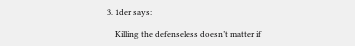3. 1der says:

    Killing the defenseless doesn’t matter if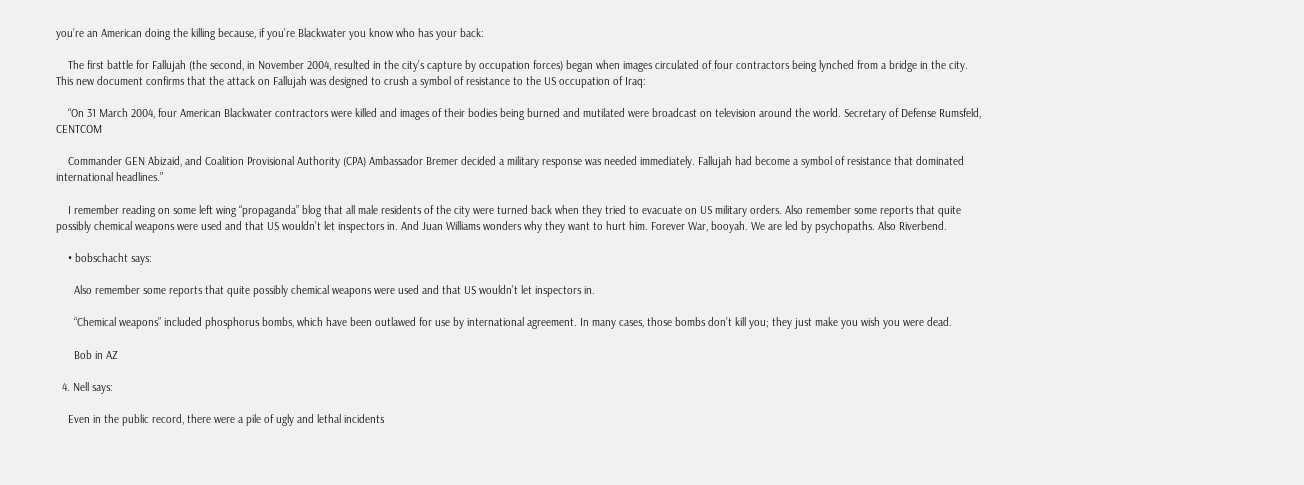you’re an American doing the killing because, if you’re Blackwater you know who has your back:

    The first battle for Fallujah (the second, in November 2004, resulted in the city’s capture by occupation forces) began when images circulated of four contractors being lynched from a bridge in the city. This new document confirms that the attack on Fallujah was designed to crush a symbol of resistance to the US occupation of Iraq:

    “On 31 March 2004, four American Blackwater contractors were killed and images of their bodies being burned and mutilated were broadcast on television around the world. Secretary of Defense Rumsfeld, CENTCOM

    Commander GEN Abizaid, and Coalition Provisional Authority (CPA) Ambassador Bremer decided a military response was needed immediately. Fallujah had become a symbol of resistance that dominated international headlines.”

    I remember reading on some left wing “propaganda” blog that all male residents of the city were turned back when they tried to evacuate on US military orders. Also remember some reports that quite possibly chemical weapons were used and that US wouldn’t let inspectors in. And Juan Williams wonders why they want to hurt him. Forever War, booyah. We are led by psychopaths. Also Riverbend.

    • bobschacht says:

      Also remember some reports that quite possibly chemical weapons were used and that US wouldn’t let inspectors in.

      “Chemical weapons” included phosphorus bombs, which have been outlawed for use by international agreement. In many cases, those bombs don’t kill you; they just make you wish you were dead.

      Bob in AZ

  4. Nell says:

    Even in the public record, there were a pile of ugly and lethal incidents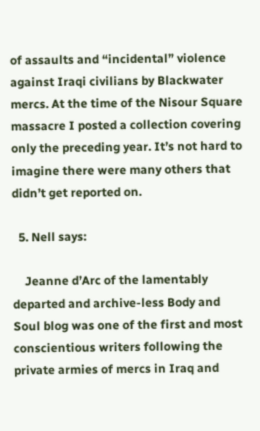of assaults and “incidental” violence against Iraqi civilians by Blackwater mercs. At the time of the Nisour Square massacre I posted a collection covering only the preceding year. It’s not hard to imagine there were many others that didn’t get reported on.

  5. Nell says:

    Jeanne d’Arc of the lamentably departed and archive-less Body and Soul blog was one of the first and most conscientious writers following the private armies of mercs in Iraq and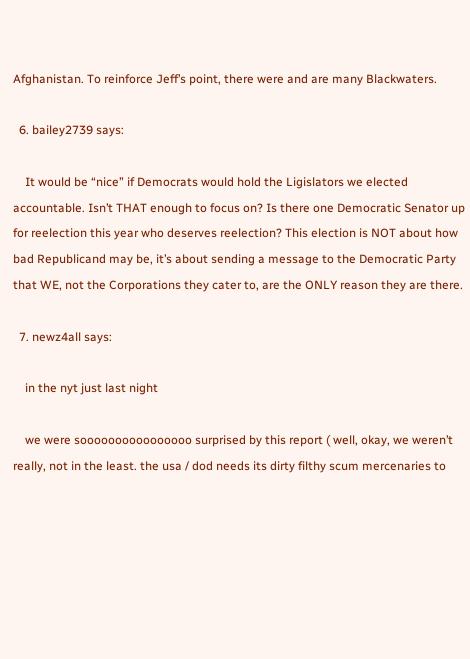Afghanistan. To reinforce Jeff’s point, there were and are many Blackwaters.

  6. bailey2739 says:

    It would be “nice” if Democrats would hold the Ligislators we elected accountable. Isn’t THAT enough to focus on? Is there one Democratic Senator up for reelection this year who deserves reelection? This election is NOT about how bad Republicand may be, it’s about sending a message to the Democratic Party that WE, not the Corporations they cater to, are the ONLY reason they are there.

  7. newz4all says:

    in the nyt just last night

    we were soooooooooooooooo surprised by this report ( well, okay, we weren’t really, not in the least. the usa / dod needs its dirty filthy scum mercenaries to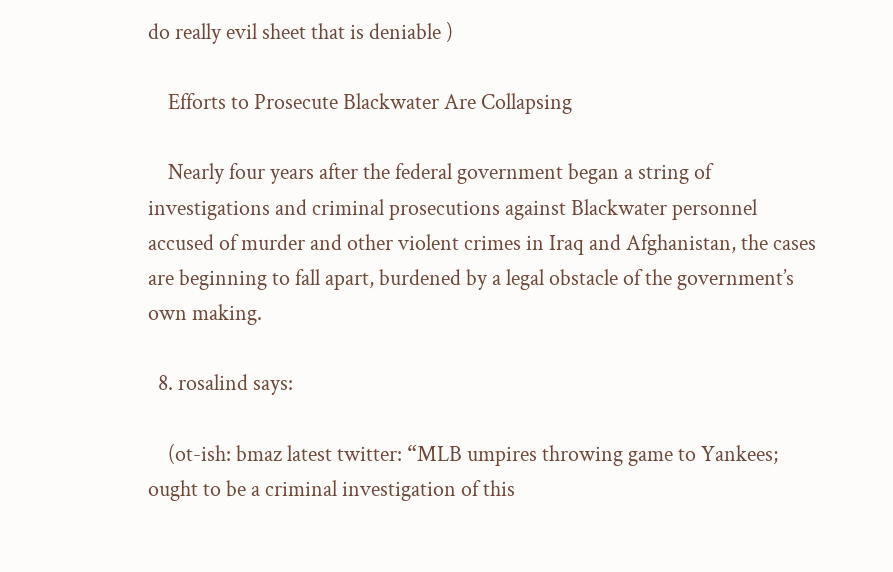do really evil sheet that is deniable )

    Efforts to Prosecute Blackwater Are Collapsing

    Nearly four years after the federal government began a string of investigations and criminal prosecutions against Blackwater personnel accused of murder and other violent crimes in Iraq and Afghanistan, the cases are beginning to fall apart, burdened by a legal obstacle of the government’s own making.

  8. rosalind says:

    (ot-ish: bmaz latest twitter: “MLB umpires throwing game to Yankees; ought to be a criminal investigation of this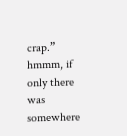crap.” hmmm, if only there was somewhere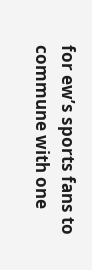for ew’s sports fans to commune with one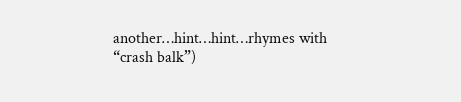another…hint…hint…rhymes with “crash balk”)